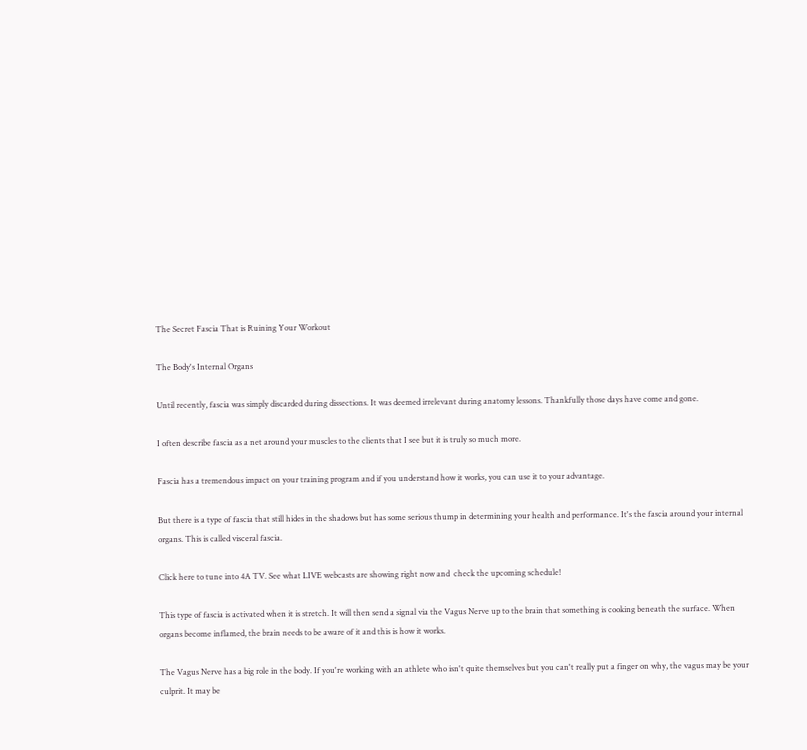The Secret Fascia That is Ruining Your Workout

The Body's Internal Organs

Until recently, fascia was simply discarded during dissections. It was deemed irrelevant during anatomy lessons. Thankfully those days have come and gone.

I often describe fascia as a net around your muscles to the clients that I see but it is truly so much more.

Fascia has a tremendous impact on your training program and if you understand how it works, you can use it to your advantage.

But there is a type of fascia that still hides in the shadows but has some serious thump in determining your health and performance. It's the fascia around your internal organs. This is called visceral fascia.

Click here to tune into 4A TV. See what LIVE webcasts are showing right now and  check the upcoming schedule!

This type of fascia is activated when it is stretch. It will then send a signal via the Vagus Nerve up to the brain that something is cooking beneath the surface. When organs become inflamed, the brain needs to be aware of it and this is how it works.

The Vagus Nerve has a big role in the body. If you're working with an athlete who isn't quite themselves but you can't really put a finger on why, the vagus may be your culprit. It may be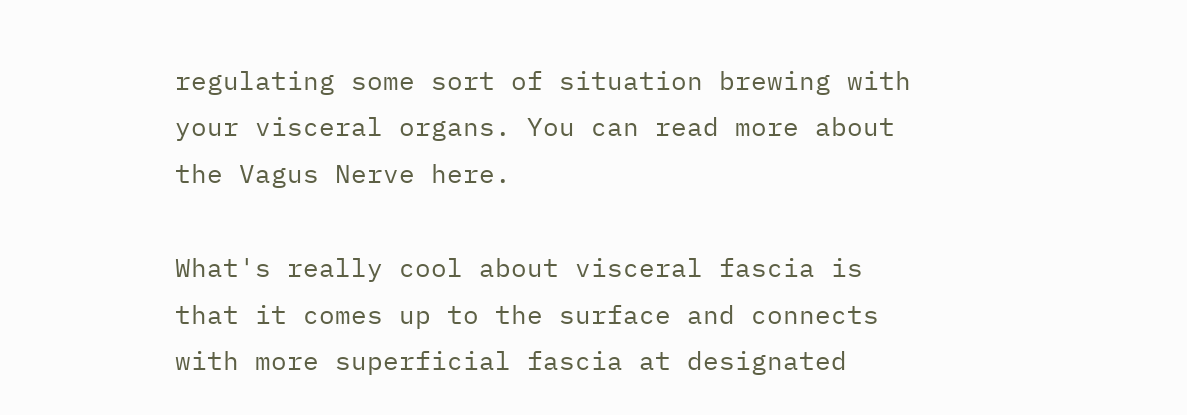regulating some sort of situation brewing with your visceral organs. You can read more about the Vagus Nerve here.

What's really cool about visceral fascia is that it comes up to the surface and connects with more superficial fascia at designated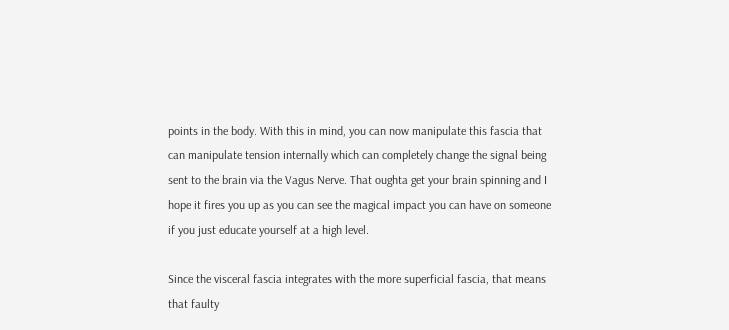points in the body. With this in mind, you can now manipulate this fascia that can manipulate tension internally which can completely change the signal being sent to the brain via the Vagus Nerve. That oughta get your brain spinning and I hope it fires you up as you can see the magical impact you can have on someone if you just educate yourself at a high level.

Since the visceral fascia integrates with the more superficial fascia, that means that faulty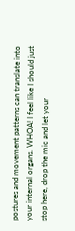postures and movement patterns can translate into your internal organs. WHOA! I feel like I should just stop here, drop the mic and let your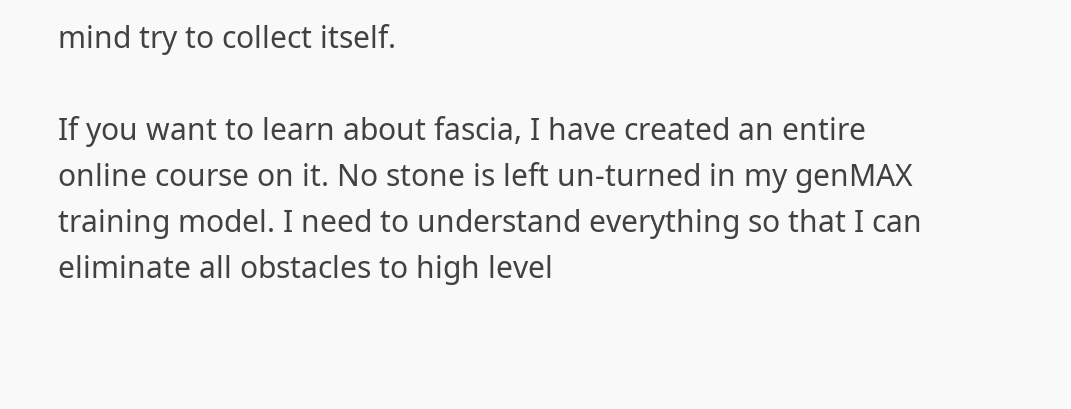mind try to collect itself.

If you want to learn about fascia, I have created an entire online course on it. No stone is left un-turned in my genMAX training model. I need to understand everything so that I can eliminate all obstacles to high level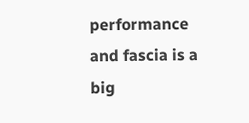performance and fascia is a big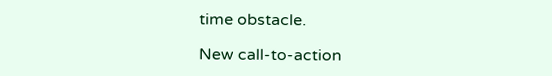time obstacle.

New call-to-action